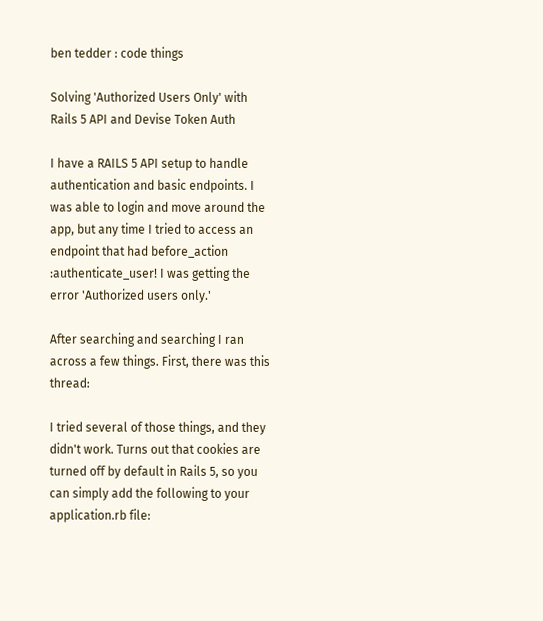ben tedder : code things

Solving 'Authorized Users Only' with Rails 5 API and Devise Token Auth

I have a RAILS 5 API setup to handle authentication and basic endpoints. I was able to login and move around the app, but any time I tried to access an endpoint that had before_action :authenticate_user! I was getting the error 'Authorized users only.'

After searching and searching I ran across a few things. First, there was this thread:

I tried several of those things, and they didn't work. Turns out that cookies are turned off by default in Rails 5, so you can simply add the following to your application.rb file: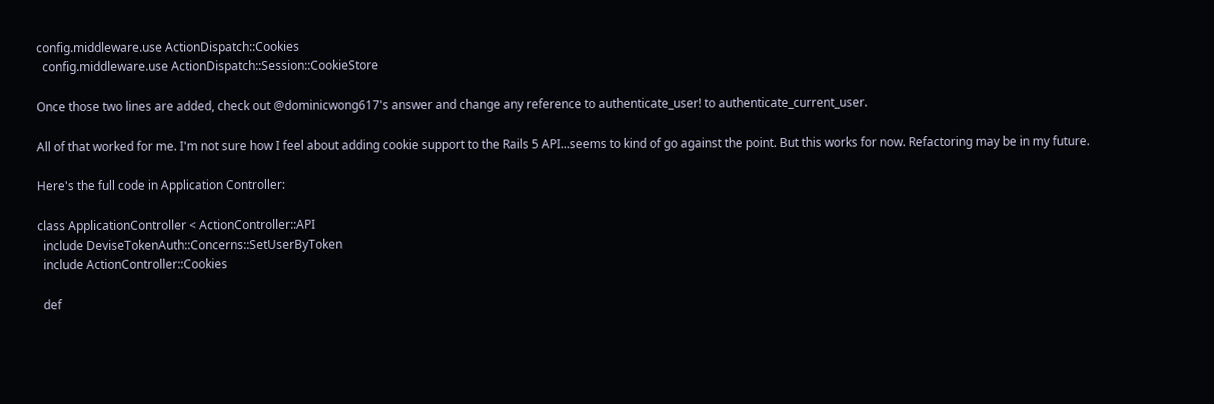config.middleware.use ActionDispatch::Cookies
  config.middleware.use ActionDispatch::Session::CookieStore

Once those two lines are added, check out @dominicwong617's answer and change any reference to authenticate_user! to authenticate_current_user.

All of that worked for me. I'm not sure how I feel about adding cookie support to the Rails 5 API...seems to kind of go against the point. But this works for now. Refactoring may be in my future.

Here's the full code in Application Controller:

class ApplicationController < ActionController::API
  include DeviseTokenAuth::Concerns::SetUserByToken
  include ActionController::Cookies

  def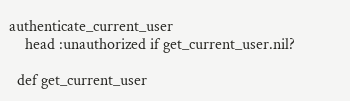authenticate_current_user
    head :unauthorized if get_current_user.nil?

  def get_current_user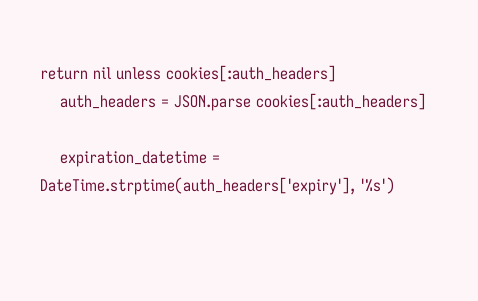return nil unless cookies[:auth_headers]
    auth_headers = JSON.parse cookies[:auth_headers]

    expiration_datetime = DateTime.strptime(auth_headers['expiry'], '%s')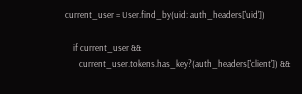current_user = User.find_by(uid: auth_headers['uid'])

    if current_user &&
       current_user.tokens.has_key?(auth_headers['client']) &&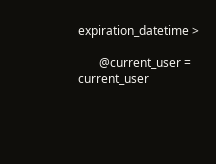expiration_datetime >

       @current_user = current_user